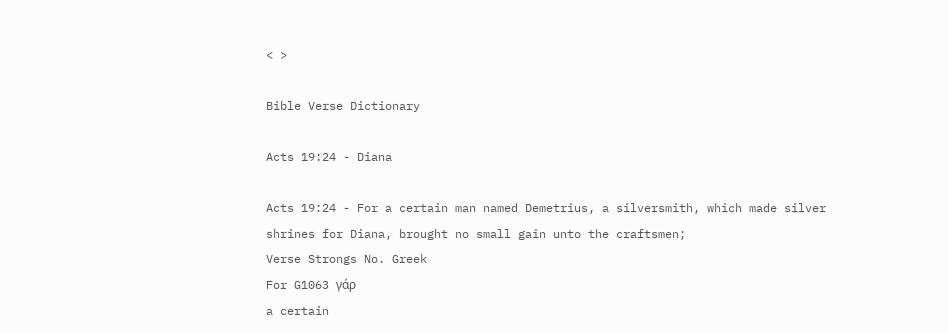< >

Bible Verse Dictionary

Acts 19:24 - Diana

Acts 19:24 - For a certain man named Demetrius, a silversmith, which made silver shrines for Diana, brought no small gain unto the craftsmen;
Verse Strongs No. Greek
For G1063 γάρ
a certain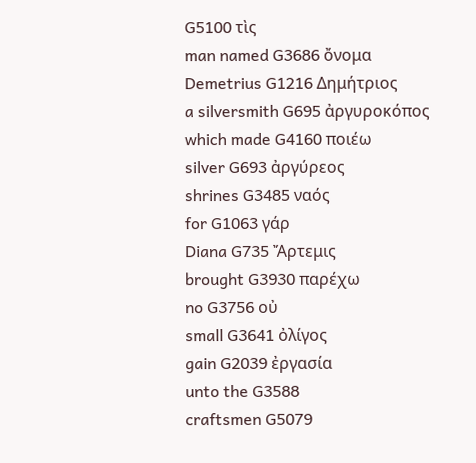G5100 τὶς
man named G3686 ὄνομα
Demetrius G1216 Δημήτριος
a silversmith G695 ἀργυροκόπος
which made G4160 ποιέω
silver G693 ἀργύρεος
shrines G3485 ναός
for G1063 γάρ
Diana G735 Ἄρτεμις
brought G3930 παρέχω
no G3756 οὐ
small G3641 ὀλίγος
gain G2039 ἐργασία
unto the G3588
craftsmen G5079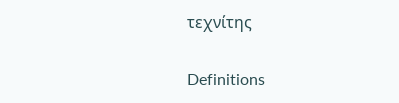τεχνίτης


Definitions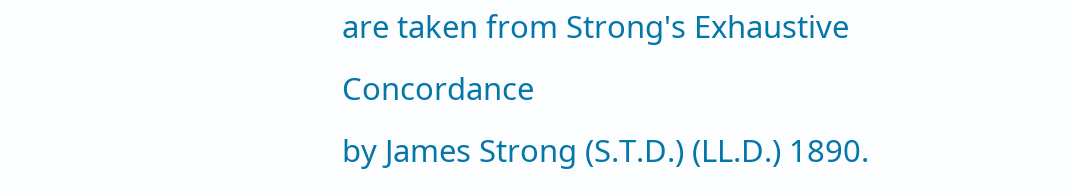are taken from Strong's Exhaustive Concordance
by James Strong (S.T.D.) (LL.D.) 1890.